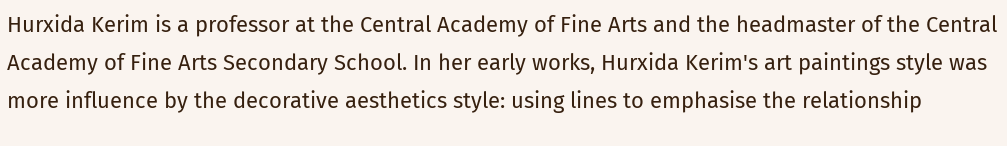Hurxida Kerim is a professor at the Central Academy of Fine Arts and the headmaster of the Central Academy of Fine Arts Secondary School. In her early works, Hurxida Kerim's art paintings style was more influence by the decorative aesthetics style: using lines to emphasise the relationship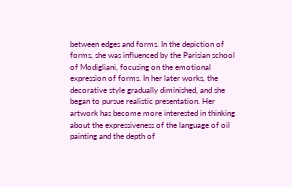between edges and forms. In the depiction of forms, she was influenced by the Parisian school of Modigliani, focusing on the emotional expression of forms. In her later works, the decorative style gradually diminished, and she began to pursue realistic presentation. Her artwork has become more interested in thinking about the expressiveness of the language of oil painting and the depth of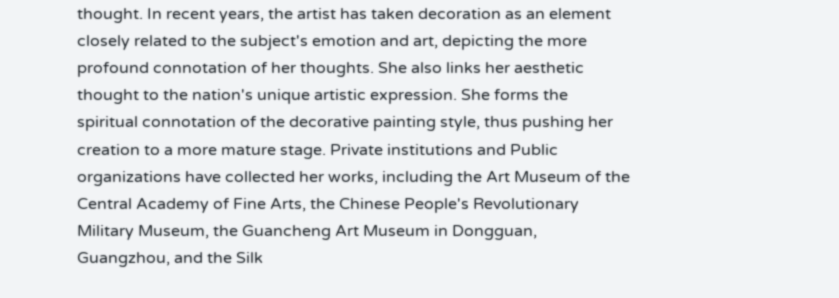thought. In recent years, the artist has taken decoration as an element closely related to the subject's emotion and art, depicting the more profound connotation of her thoughts. She also links her aesthetic thought to the nation's unique artistic expression. She forms the spiritual connotation of the decorative painting style, thus pushing her creation to a more mature stage. Private institutions and Public organizations have collected her works, including the Art Museum of the Central Academy of Fine Arts, the Chinese People's Revolutionary Military Museum, the Guancheng Art Museum in Dongguan, Guangzhou, and the Silk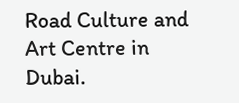Road Culture and Art Centre in Dubai.